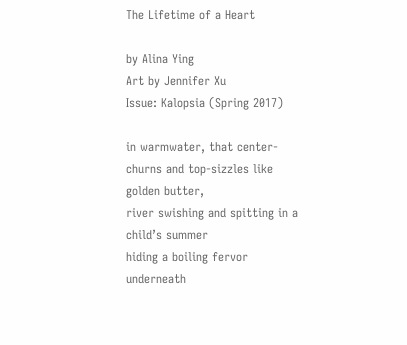The Lifetime of a Heart

by Alina Ying
Art by Jennifer Xu
Issue: Kalopsia (Spring 2017)

in warmwater, that center-churns and top-sizzles like golden butter,
river swishing and spitting in a child’s summer
hiding a boiling fervor underneath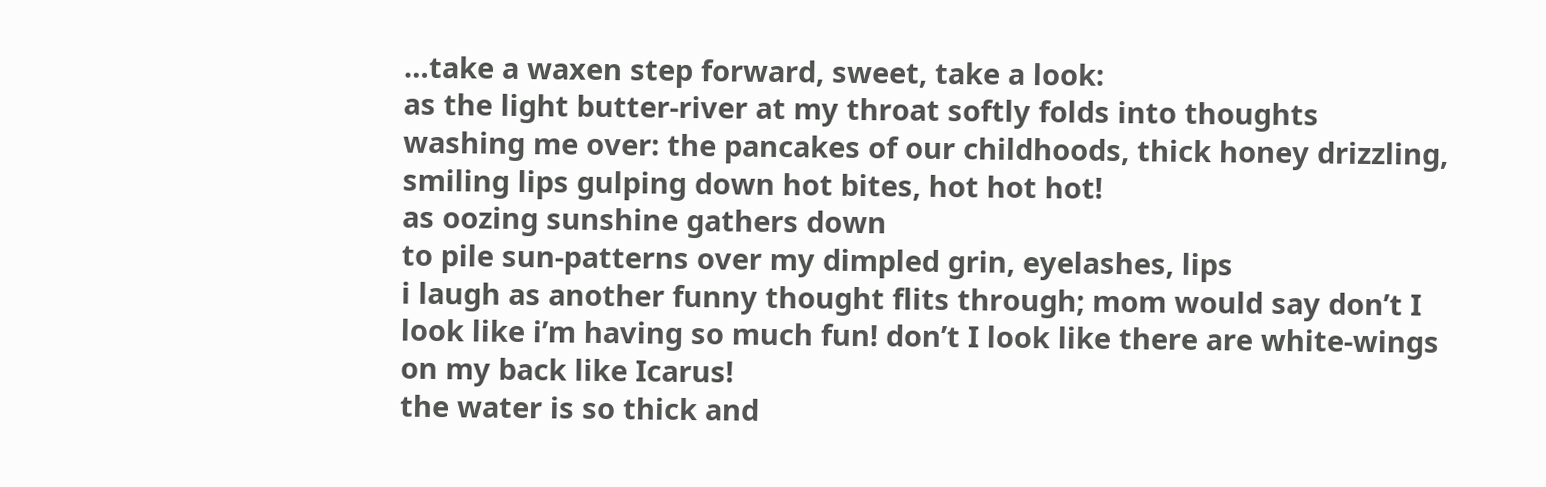…take a waxen step forward, sweet, take a look:
as the light butter-river at my throat softly folds into thoughts
washing me over: the pancakes of our childhoods, thick honey drizzling, smiling lips gulping down hot bites, hot hot hot!
as oozing sunshine gathers down
to pile sun-patterns over my dimpled grin, eyelashes, lips
i laugh as another funny thought flits through; mom would say don’t I look like i’m having so much fun! don’t I look like there are white-wings on my back like Icarus!
the water is so thick and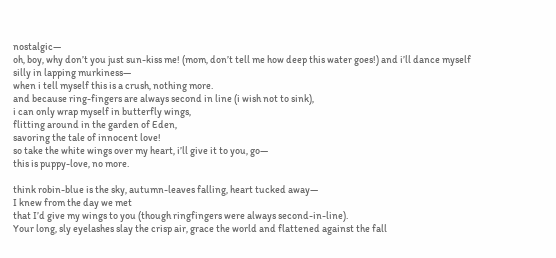nostalgic—
oh, boy, why don’t you just sun-kiss me! (mom, don’t tell me how deep this water goes!) and i’ll dance myself silly in lapping murkiness—
when i tell myself this is a crush, nothing more.
and because ring-fingers are always second in line (i wish not to sink),
i can only wrap myself in butterfly wings,
flitting around in the garden of Eden,
savoring the tale of innocent love!
so take the white wings over my heart, i’ll give it to you, go—
this is puppy-love, no more.

think robin-blue is the sky, autumn-leaves falling, heart tucked away—
I knew from the day we met
that I’d give my wings to you (though ringfingers were always second-in-line).
Your long, sly eyelashes slay the crisp air, grace the world and flattened against the fall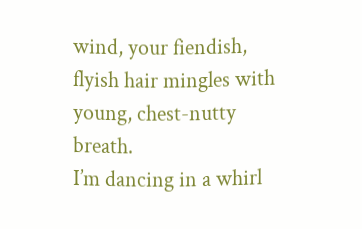wind, your fiendish, flyish hair mingles with young, chest-nutty breath.
I’m dancing in a whirl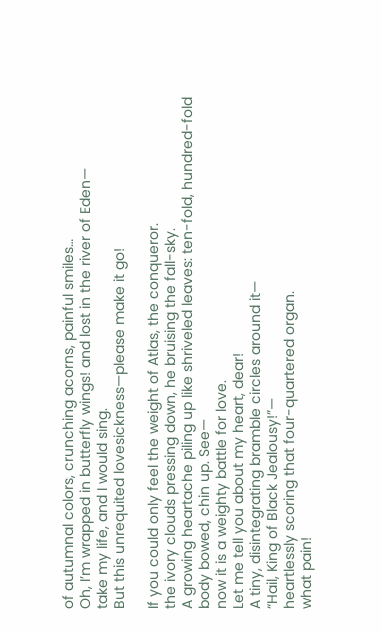of autumnal colors, crunching acorns, painful smiles…
Oh, I’m wrapped in butterfly wings! and lost in the river of Eden—
take my life, and I would sing.
But this unrequited lovesickness—please make it go!

If you could only feel the weight of Atlas, the conqueror.
the ivory clouds pressing down, he bruising the fall-sky.
A growing heartache piling up like shriveled leaves: ten-fold, hundred-fold
body bowed, chin up. See—
now it is a weighty battle for love.
Let me tell you about my heart, dear!
A tiny, disintegrating bramble circles around it—
“Hail, King of Black Jealousy!”—
heartlessly scoring that four-quartered organ.
what pain!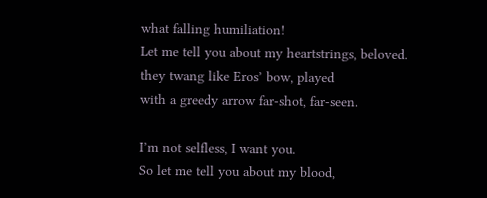what falling humiliation!
Let me tell you about my heartstrings, beloved.
they twang like Eros’ bow, played
with a greedy arrow far-shot, far-seen.

I’m not selfless, I want you.
So let me tell you about my blood,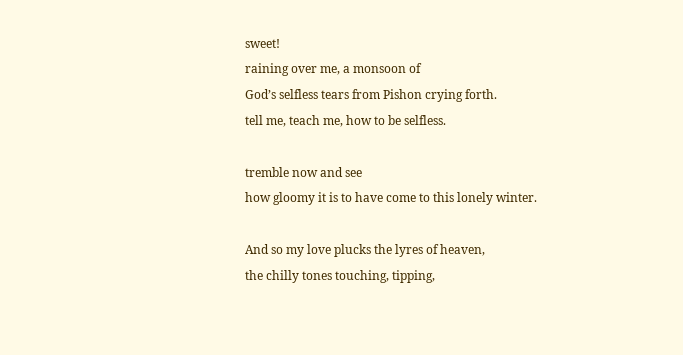sweet!
raining over me, a monsoon of
God’s selfless tears from Pishon crying forth.
tell me, teach me, how to be selfless.

tremble now and see
how gloomy it is to have come to this lonely winter.

And so my love plucks the lyres of heaven,
the chilly tones touching, tipping,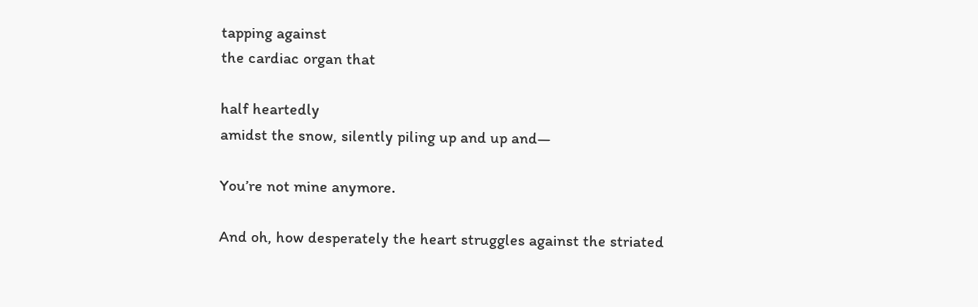tapping against
the cardiac organ that

half heartedly
amidst the snow, silently piling up and up and—

You’re not mine anymore.

And oh, how desperately the heart struggles against the striated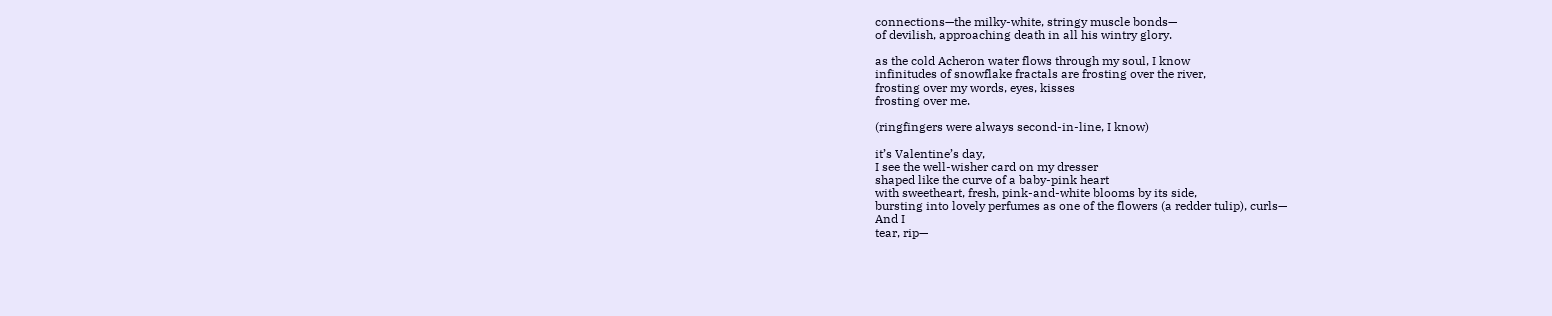connections—the milky-white, stringy muscle bonds—
of devilish, approaching death in all his wintry glory.

as the cold Acheron water flows through my soul, I know
infinitudes of snowflake fractals are frosting over the river,
frosting over my words, eyes, kisses
frosting over me.

(ringfingers were always second-in-line, I know)

it’s Valentine’s day,
I see the well-wisher card on my dresser
shaped like the curve of a baby-pink heart
with sweetheart, fresh, pink-and-white blooms by its side,
bursting into lovely perfumes as one of the flowers (a redder tulip), curls—
And I
tear, rip—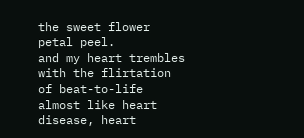the sweet flower petal peel.
and my heart trembles with the flirtation of beat-to-life
almost like heart disease, heart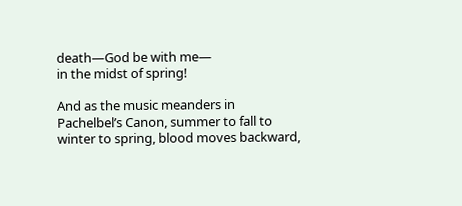death—God be with me—
in the midst of spring!

And as the music meanders in Pachelbel’s Canon, summer to fall to winter to spring, blood moves backward,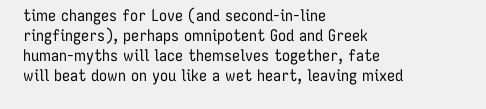time changes for Love (and second-in-line ringfingers), perhaps omnipotent God and Greek human-myths will lace themselves together, fate will beat down on you like a wet heart, leaving mixed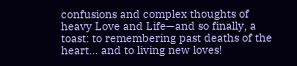confusions and complex thoughts of heavy Love and Life—and so finally, a toast: to remembering past deaths of the heart… and to living new loves!